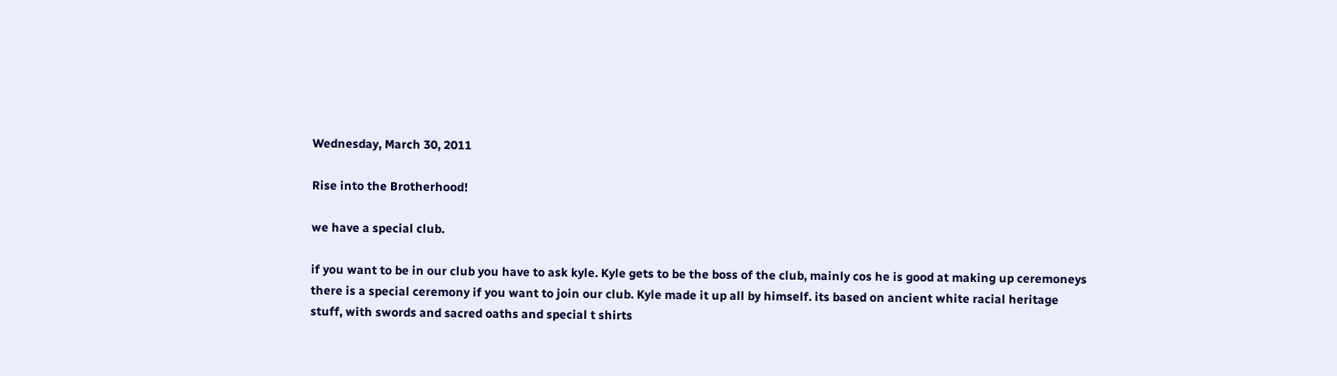Wednesday, March 30, 2011

Rise into the Brotherhood!

we have a special club.

if you want to be in our club you have to ask kyle. Kyle gets to be the boss of the club, mainly cos he is good at making up ceremoneys
there is a special ceremony if you want to join our club. Kyle made it up all by himself. its based on ancient white racial heritage stuff, with swords and sacred oaths and special t shirts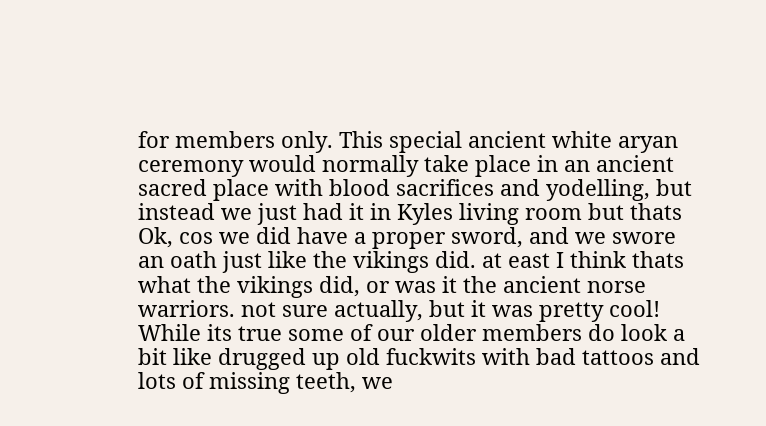for members only. This special ancient white aryan ceremony would normally take place in an ancient sacred place with blood sacrifices and yodelling, but instead we just had it in Kyles living room but thats Ok, cos we did have a proper sword, and we swore an oath just like the vikings did. at east I think thats what the vikings did, or was it the ancient norse warriors. not sure actually, but it was pretty cool! While its true some of our older members do look a bit like drugged up old fuckwits with bad tattoos and lots of missing teeth, we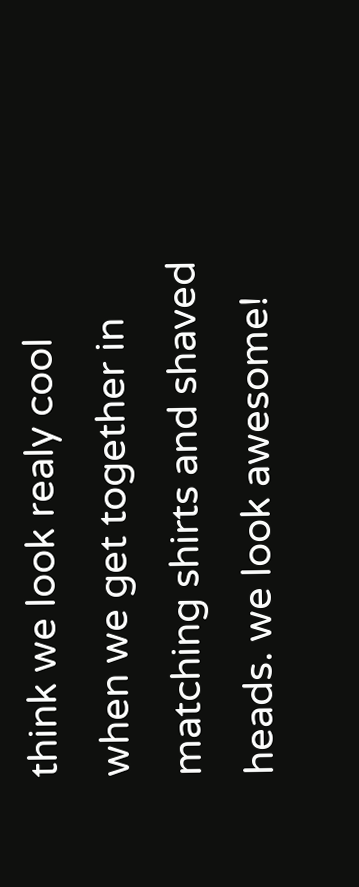think we look realy cool when we get together in matching shirts and shaved heads. we look awesome!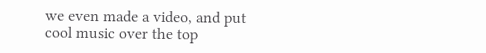we even made a video, and put cool music over the top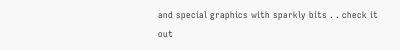and special graphics with sparkly bits . . check it out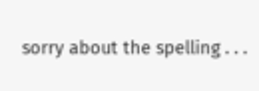sorry about the spelling . . .